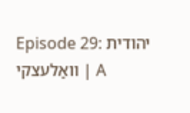Episode 29: יהודית װאַלעצקי | A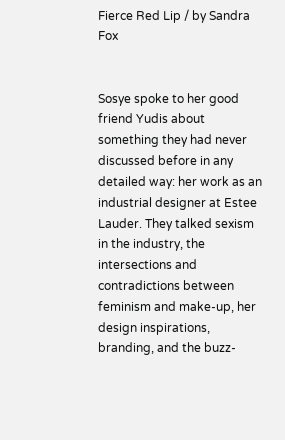Fierce Red Lip / by Sandra Fox


Sosye spoke to her good friend Yudis about something they had never discussed before in any detailed way: her work as an industrial designer at Estee Lauder. They talked sexism in the industry, the intersections and contradictions between feminism and make-up, her design inspirations, branding, and the buzz-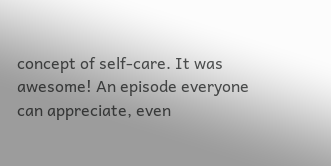concept of self-care. It was awesome! An episode everyone can appreciate, even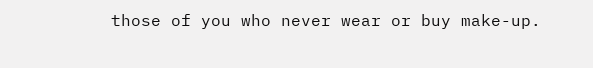those of you who never wear or buy make-up.